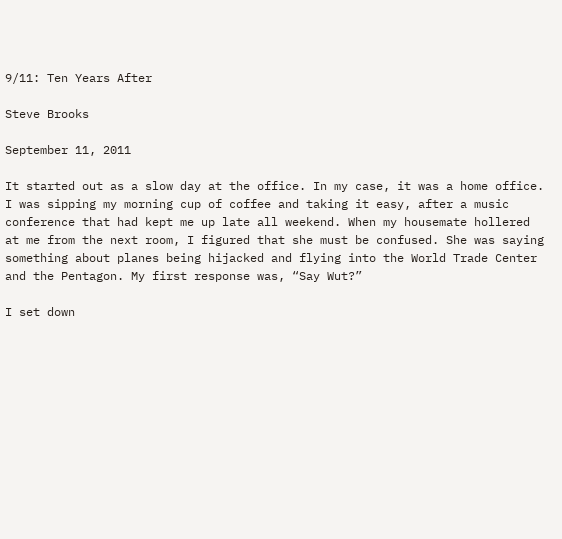9/11: Ten Years After

Steve Brooks

September 11, 2011

It started out as a slow day at the office. In my case, it was a home office. I was sipping my morning cup of coffee and taking it easy, after a music conference that had kept me up late all weekend. When my housemate hollered at me from the next room, I figured that she must be confused. She was saying something about planes being hijacked and flying into the World Trade Center and the Pentagon. My first response was, “Say Wut?”

I set down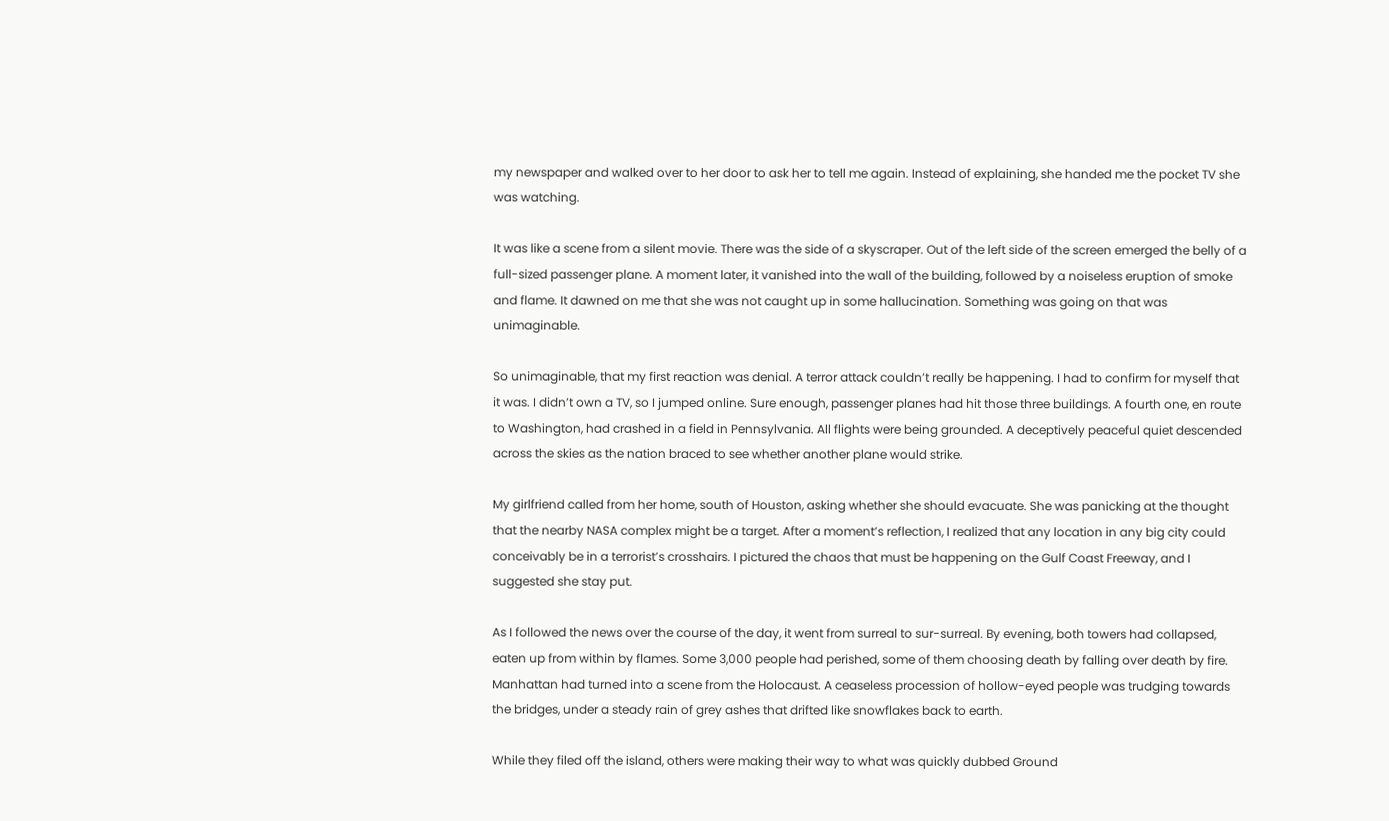my newspaper and walked over to her door to ask her to tell me again. Instead of explaining, she handed me the pocket TV she was watching.

It was like a scene from a silent movie. There was the side of a skyscraper. Out of the left side of the screen emerged the belly of a full-sized passenger plane. A moment later, it vanished into the wall of the building, followed by a noiseless eruption of smoke and flame. It dawned on me that she was not caught up in some hallucination. Something was going on that was unimaginable.

So unimaginable, that my first reaction was denial. A terror attack couldn’t really be happening. I had to confirm for myself that it was. I didn’t own a TV, so I jumped online. Sure enough, passenger planes had hit those three buildings. A fourth one, en route to Washington, had crashed in a field in Pennsylvania. All flights were being grounded. A deceptively peaceful quiet descended across the skies as the nation braced to see whether another plane would strike.

My girlfriend called from her home, south of Houston, asking whether she should evacuate. She was panicking at the thought that the nearby NASA complex might be a target. After a moment’s reflection, I realized that any location in any big city could conceivably be in a terrorist’s crosshairs. I pictured the chaos that must be happening on the Gulf Coast Freeway, and I suggested she stay put.

As I followed the news over the course of the day, it went from surreal to sur-surreal. By evening, both towers had collapsed, eaten up from within by flames. Some 3,000 people had perished, some of them choosing death by falling over death by fire. Manhattan had turned into a scene from the Holocaust. A ceaseless procession of hollow-eyed people was trudging towards the bridges, under a steady rain of grey ashes that drifted like snowflakes back to earth.

While they filed off the island, others were making their way to what was quickly dubbed Ground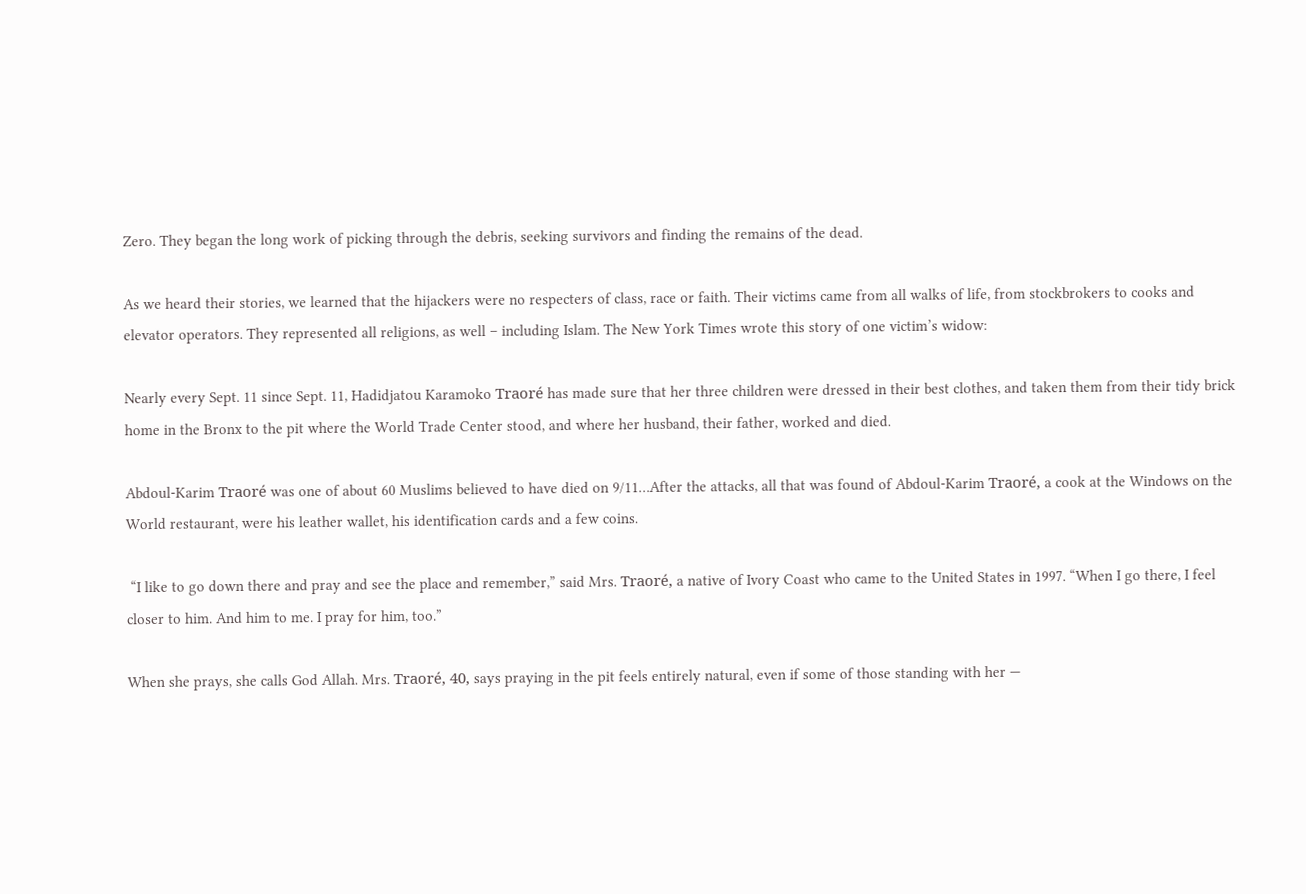Zero. They began the long work of picking through the debris, seeking survivors and finding the remains of the dead.

As we heard their stories, we learned that the hijackers were no respecters of class, race or faith. Their victims came from all walks of life, from stockbrokers to cooks and elevator operators. They represented all religions, as well – including Islam. The New York Times wrote this story of one victim’s widow:

Nearly every Sept. 11 since Sept. 11, Hadidjatou Karamoko Traoré has made sure that her three children were dressed in their best clothes, and taken them from their tidy brick home in the Bronx to the pit where the World Trade Center stood, and where her husband, their father, worked and died.

Abdoul-Karim Traoré was one of about 60 Muslims believed to have died on 9/11…After the attacks, all that was found of Abdoul-Karim Traoré, a cook at the Windows on the World restaurant, were his leather wallet, his identification cards and a few coins.

 “I like to go down there and pray and see the place and remember,” said Mrs. Traoré, a native of Ivory Coast who came to the United States in 1997. “When I go there, I feel closer to him. And him to me. I pray for him, too.”

When she prays, she calls God Allah. Mrs. Traoré, 40, says praying in the pit feels entirely natural, even if some of those standing with her —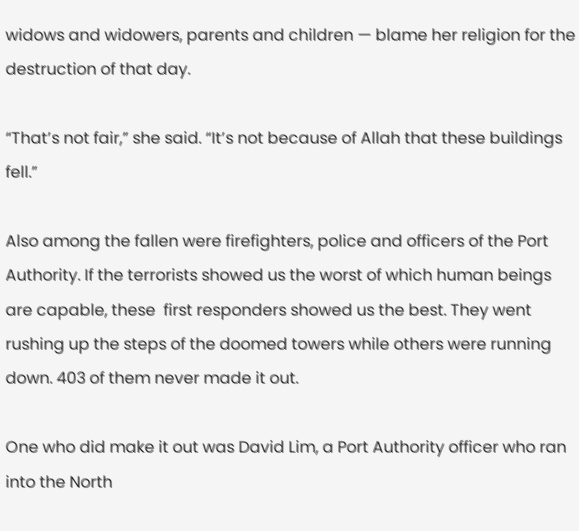widows and widowers, parents and children — blame her religion for the destruction of that day.

“That’s not fair,” she said. “It’s not because of Allah that these buildings fell.”

Also among the fallen were firefighters, police and officers of the Port Authority. If the terrorists showed us the worst of which human beings are capable, these  first responders showed us the best. They went rushing up the steps of the doomed towers while others were running down. 403 of them never made it out.

One who did make it out was David Lim, a Port Authority officer who ran into the North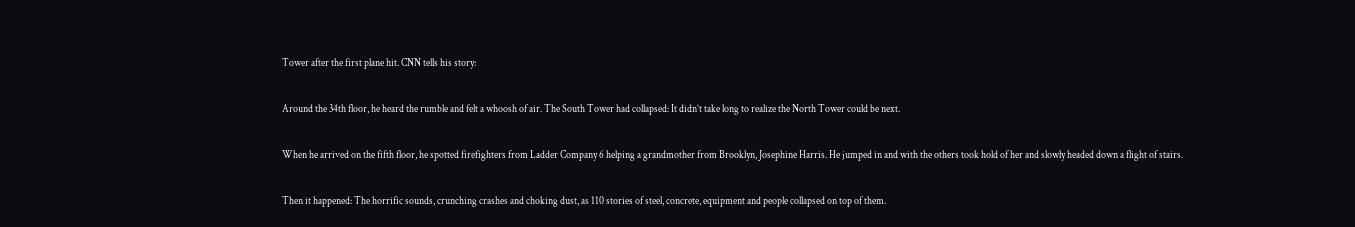Tower after the first plane hit. CNN tells his story:

Around the 34th floor, he heard the rumble and felt a whoosh of air. The South Tower had collapsed: It didn’t take long to realize the North Tower could be next.

When he arrived on the fifth floor, he spotted firefighters from Ladder Company 6 helping a grandmother from Brooklyn, Josephine Harris. He jumped in and with the others took hold of her and slowly headed down a flight of stairs.

Then it happened: The horrific sounds, crunching crashes and choking dust, as 110 stories of steel, concrete, equipment and people collapsed on top of them.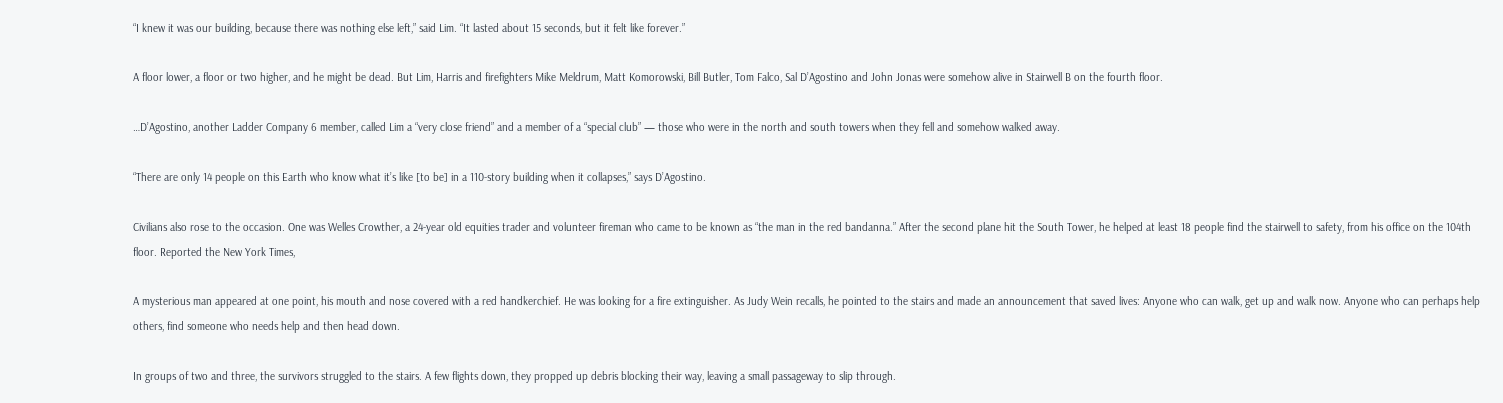“I knew it was our building, because there was nothing else left,” said Lim. “It lasted about 15 seconds, but it felt like forever.”

A floor lower, a floor or two higher, and he might be dead. But Lim, Harris and firefighters Mike Meldrum, Matt Komorowski, Bill Butler, Tom Falco, Sal D’Agostino and John Jonas were somehow alive in Stairwell B on the fourth floor.

…D’Agostino, another Ladder Company 6 member, called Lim a “very close friend” and a member of a “special club” — those who were in the north and south towers when they fell and somehow walked away.

“There are only 14 people on this Earth who know what it’s like [to be] in a 110-story building when it collapses,” says D’Agostino.

Civilians also rose to the occasion. One was Welles Crowther, a 24-year old equities trader and volunteer fireman who came to be known as “the man in the red bandanna.” After the second plane hit the South Tower, he helped at least 18 people find the stairwell to safety, from his office on the 104th floor. Reported the New York Times,

A mysterious man appeared at one point, his mouth and nose covered with a red handkerchief. He was looking for a fire extinguisher. As Judy Wein recalls, he pointed to the stairs and made an announcement that saved lives: Anyone who can walk, get up and walk now. Anyone who can perhaps help others, find someone who needs help and then head down.

In groups of two and three, the survivors struggled to the stairs. A few flights down, they propped up debris blocking their way, leaving a small passageway to slip through.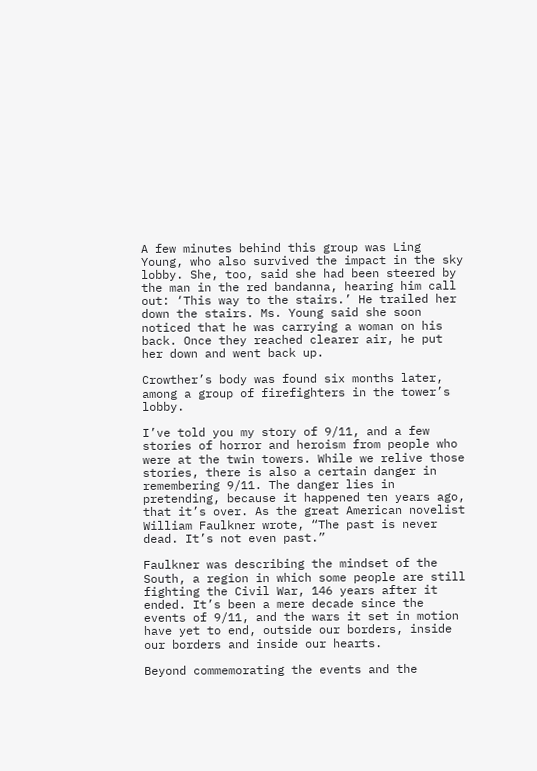A few minutes behind this group was Ling Young, who also survived the impact in the sky lobby. She, too, said she had been steered by the man in the red bandanna, hearing him call out: ‘This way to the stairs.’ He trailed her down the stairs. Ms. Young said she soon noticed that he was carrying a woman on his back. Once they reached clearer air, he put her down and went back up.

Crowther’s body was found six months later, among a group of firefighters in the tower’s lobby.

I’ve told you my story of 9/11, and a few stories of horror and heroism from people who were at the twin towers. While we relive those stories, there is also a certain danger in remembering 9/11. The danger lies in pretending, because it happened ten years ago, that it’s over. As the great American novelist William Faulkner wrote, “The past is never dead. It’s not even past.”

Faulkner was describing the mindset of the South, a region in which some people are still fighting the Civil War, 146 years after it ended. It’s been a mere decade since the events of 9/11, and the wars it set in motion have yet to end, outside our borders, inside our borders and inside our hearts.

Beyond commemorating the events and the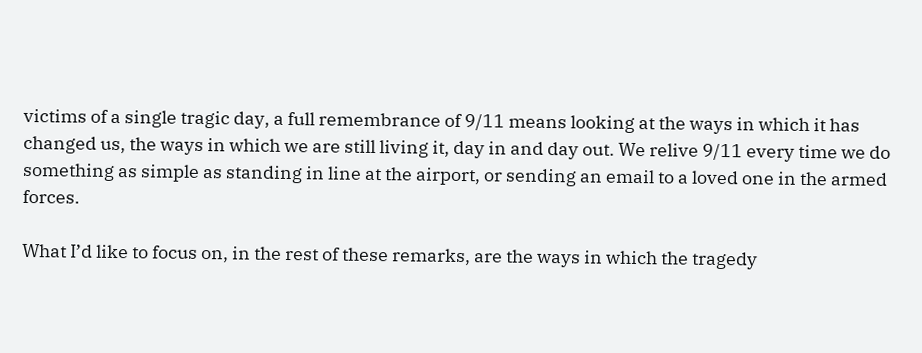victims of a single tragic day, a full remembrance of 9/11 means looking at the ways in which it has changed us, the ways in which we are still living it, day in and day out. We relive 9/11 every time we do something as simple as standing in line at the airport, or sending an email to a loved one in the armed forces.

What I’d like to focus on, in the rest of these remarks, are the ways in which the tragedy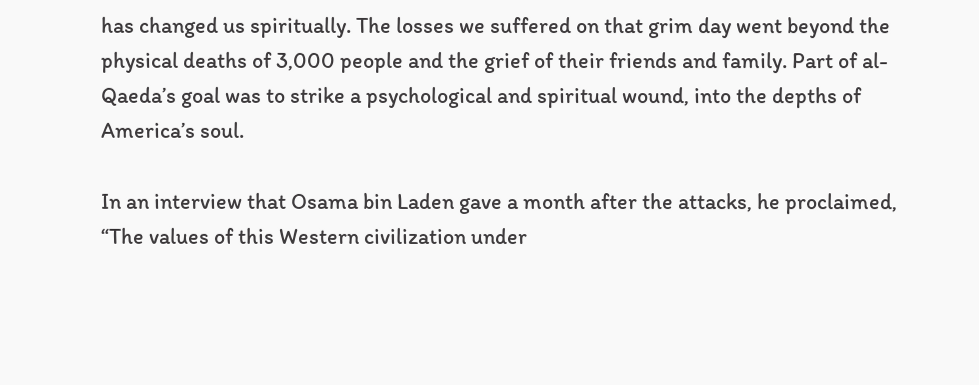has changed us spiritually. The losses we suffered on that grim day went beyond the physical deaths of 3,000 people and the grief of their friends and family. Part of al-Qaeda’s goal was to strike a psychological and spiritual wound, into the depths of America’s soul.

In an interview that Osama bin Laden gave a month after the attacks, he proclaimed, “The values of this Western civilization under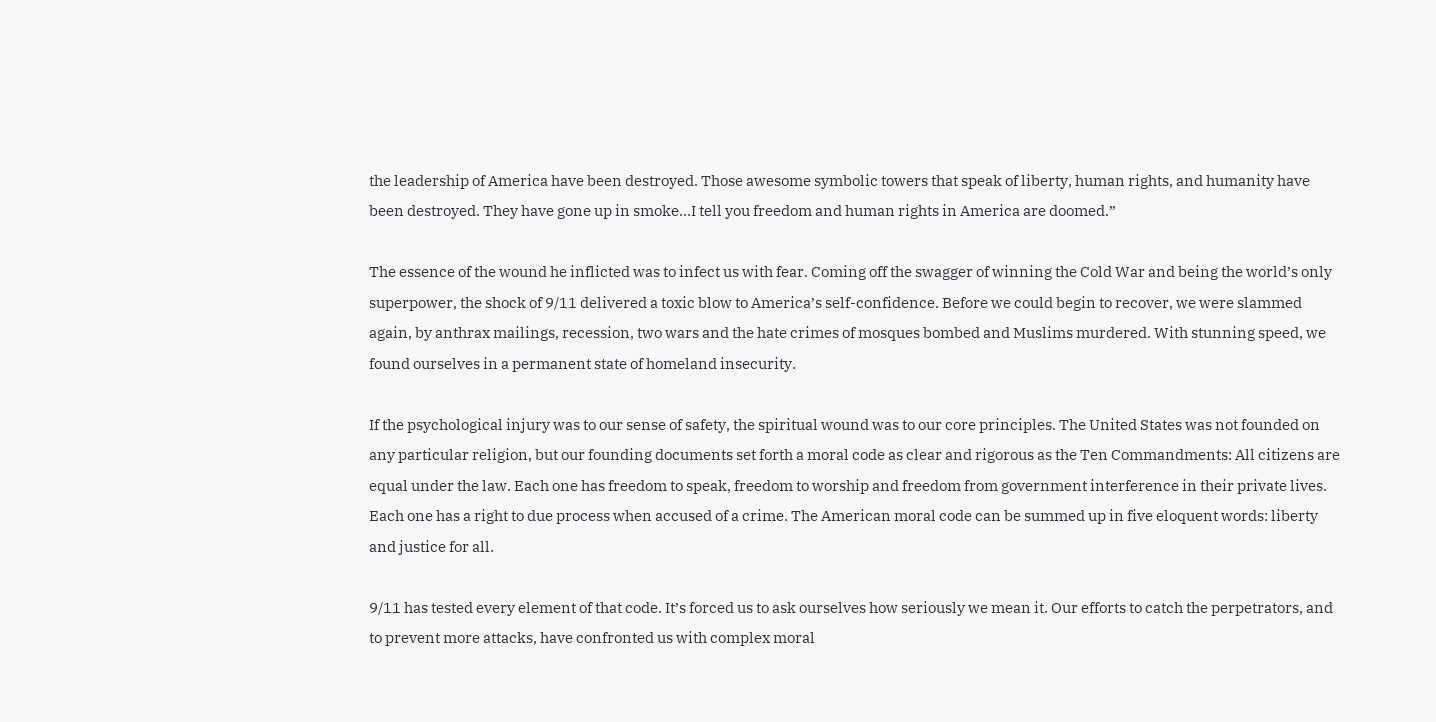the leadership of America have been destroyed. Those awesome symbolic towers that speak of liberty, human rights, and humanity have been destroyed. They have gone up in smoke…I tell you freedom and human rights in America are doomed.”

The essence of the wound he inflicted was to infect us with fear. Coming off the swagger of winning the Cold War and being the world’s only superpower, the shock of 9/11 delivered a toxic blow to America’s self-confidence. Before we could begin to recover, we were slammed again, by anthrax mailings, recession, two wars and the hate crimes of mosques bombed and Muslims murdered. With stunning speed, we found ourselves in a permanent state of homeland insecurity.

If the psychological injury was to our sense of safety, the spiritual wound was to our core principles. The United States was not founded on any particular religion, but our founding documents set forth a moral code as clear and rigorous as the Ten Commandments: All citizens are equal under the law. Each one has freedom to speak, freedom to worship and freedom from government interference in their private lives. Each one has a right to due process when accused of a crime. The American moral code can be summed up in five eloquent words: liberty and justice for all.

9/11 has tested every element of that code. It’s forced us to ask ourselves how seriously we mean it. Our efforts to catch the perpetrators, and to prevent more attacks, have confronted us with complex moral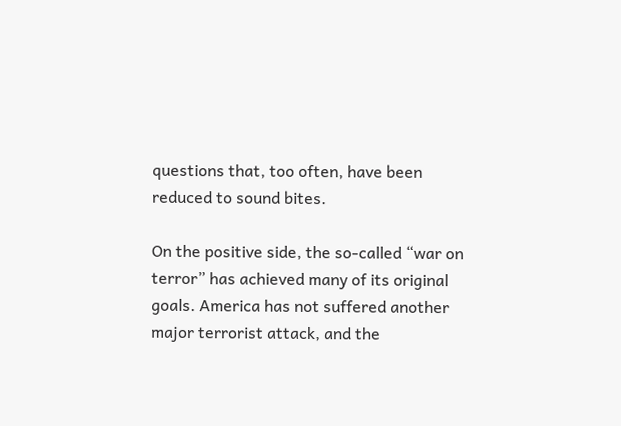questions that, too often, have been reduced to sound bites.

On the positive side, the so-called “war on terror” has achieved many of its original goals. America has not suffered another major terrorist attack, and the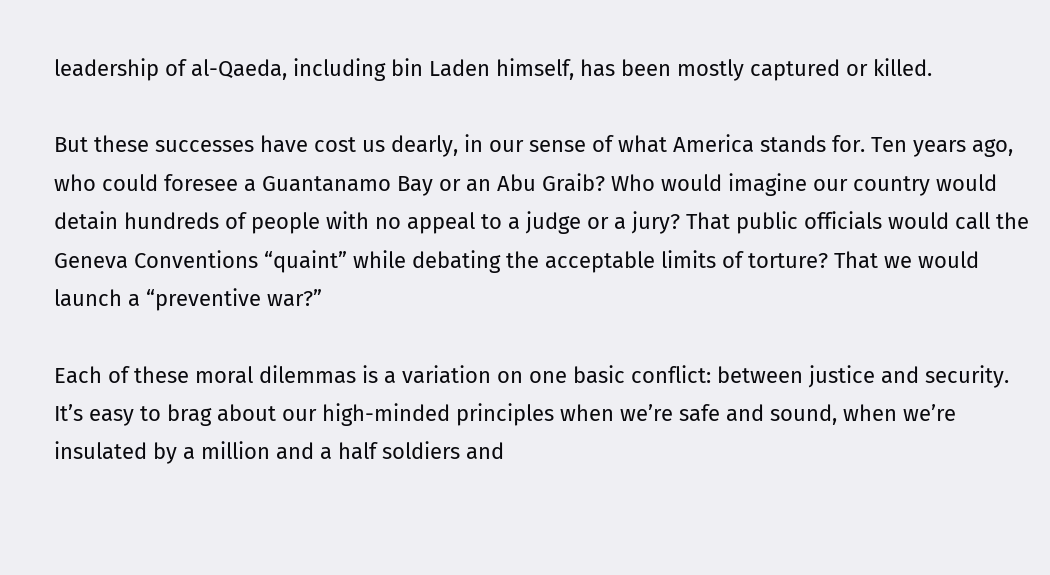leadership of al-Qaeda, including bin Laden himself, has been mostly captured or killed.

But these successes have cost us dearly, in our sense of what America stands for. Ten years ago, who could foresee a Guantanamo Bay or an Abu Graib? Who would imagine our country would detain hundreds of people with no appeal to a judge or a jury? That public officials would call the Geneva Conventions “quaint” while debating the acceptable limits of torture? That we would launch a “preventive war?”

Each of these moral dilemmas is a variation on one basic conflict: between justice and security. It’s easy to brag about our high-minded principles when we’re safe and sound, when we’re insulated by a million and a half soldiers and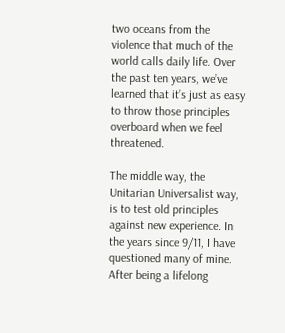two oceans from the violence that much of the world calls daily life. Over the past ten years, we’ve learned that it’s just as easy to throw those principles overboard when we feel threatened.

The middle way, the Unitarian Universalist way, is to test old principles against new experience. In the years since 9/11, I have questioned many of mine. After being a lifelong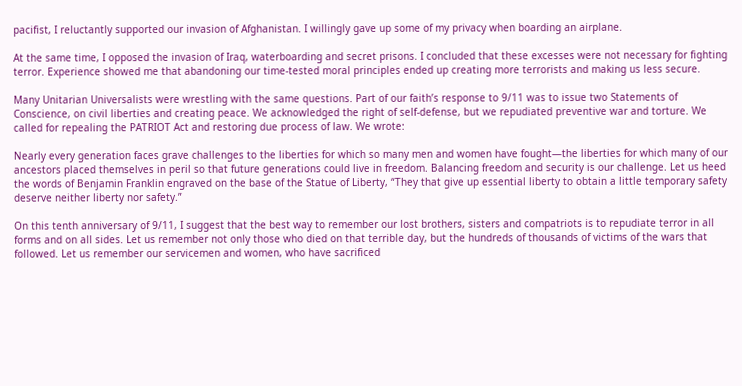pacifist, I reluctantly supported our invasion of Afghanistan. I willingly gave up some of my privacy when boarding an airplane.

At the same time, I opposed the invasion of Iraq, waterboarding and secret prisons. I concluded that these excesses were not necessary for fighting terror. Experience showed me that abandoning our time-tested moral principles ended up creating more terrorists and making us less secure.

Many Unitarian Universalists were wrestling with the same questions. Part of our faith’s response to 9/11 was to issue two Statements of Conscience, on civil liberties and creating peace. We acknowledged the right of self-defense, but we repudiated preventive war and torture. We called for repealing the PATRIOT Act and restoring due process of law. We wrote:

Nearly every generation faces grave challenges to the liberties for which so many men and women have fought—the liberties for which many of our ancestors placed themselves in peril so that future generations could live in freedom. Balancing freedom and security is our challenge. Let us heed the words of Benjamin Franklin engraved on the base of the Statue of Liberty, “They that give up essential liberty to obtain a little temporary safety deserve neither liberty nor safety.”

On this tenth anniversary of 9/11, I suggest that the best way to remember our lost brothers, sisters and compatriots is to repudiate terror in all forms and on all sides. Let us remember not only those who died on that terrible day, but the hundreds of thousands of victims of the wars that followed. Let us remember our servicemen and women, who have sacrificed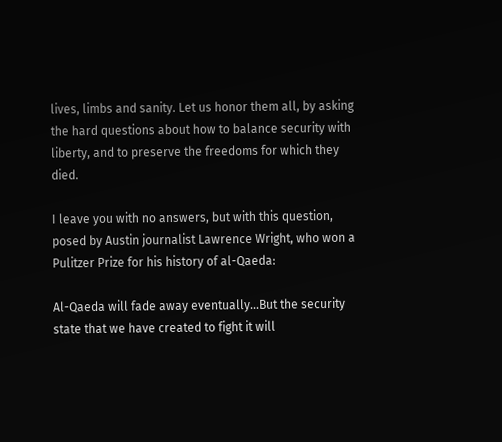lives, limbs and sanity. Let us honor them all, by asking the hard questions about how to balance security with liberty, and to preserve the freedoms for which they died.

I leave you with no answers, but with this question, posed by Austin journalist Lawrence Wright, who won a Pulitzer Prize for his history of al-Qaeda:

Al-Qaeda will fade away eventually…But the security state that we have created to fight it will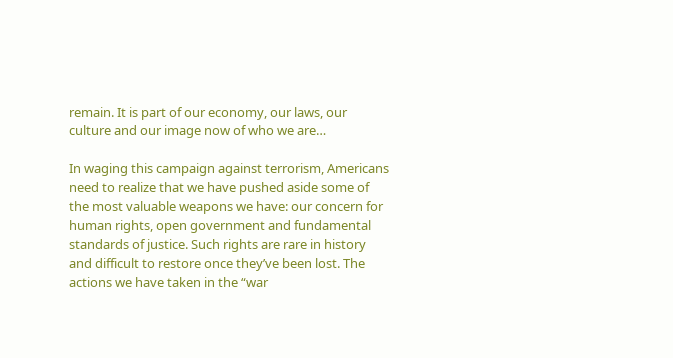remain. It is part of our economy, our laws, our culture and our image now of who we are…

In waging this campaign against terrorism, Americans need to realize that we have pushed aside some of the most valuable weapons we have: our concern for human rights, open government and fundamental standards of justice. Such rights are rare in history and difficult to restore once they’ve been lost. The actions we have taken in the “war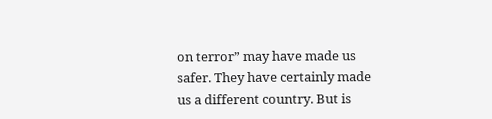on terror” may have made us safer. They have certainly made us a different country. But is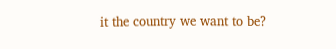it the country we want to be?